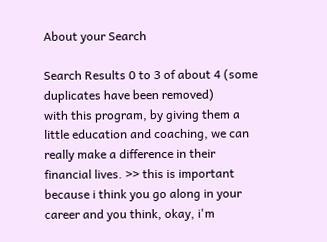About your Search

Search Results 0 to 3 of about 4 (some duplicates have been removed)
with this program, by giving them a little education and coaching, we can really make a difference in their financial lives. >> this is important because i think you go along in your career and you think, okay, i'm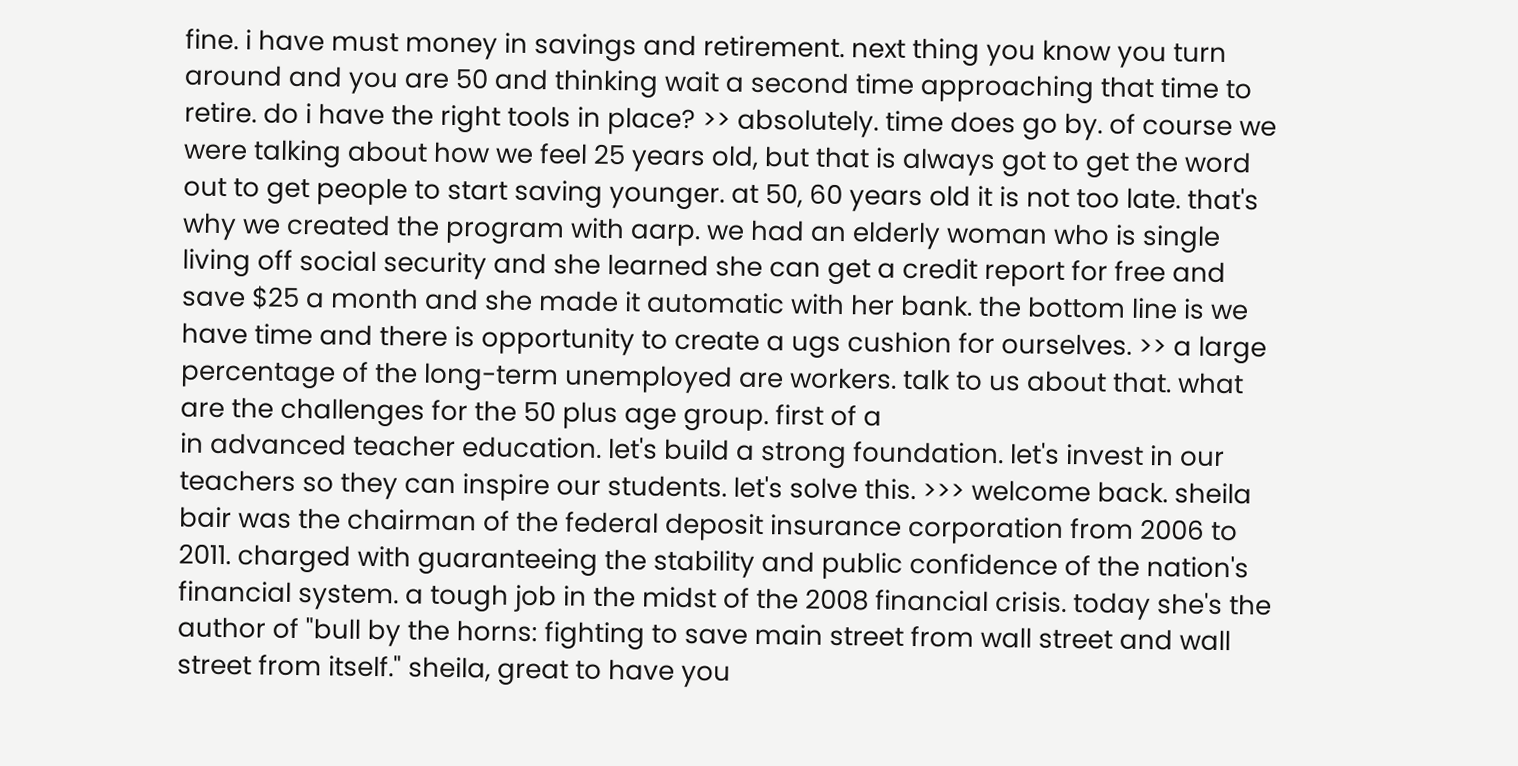fine. i have must money in savings and retirement. next thing you know you turn around and you are 50 and thinking wait a second time approaching that time to retire. do i have the right tools in place? >> absolutely. time does go by. of course we were talking about how we feel 25 years old, but that is always got to get the word out to get people to start saving younger. at 50, 60 years old it is not too late. that's why we created the program with aarp. we had an elderly woman who is single living off social security and she learned she can get a credit report for free and save $25 a month and she made it automatic with her bank. the bottom line is we have time and there is opportunity to create a ugs cushion for ourselves. >> a large percentage of the long-term unemployed are workers. talk to us about that. what are the challenges for the 50 plus age group. first of a
in advanced teacher education. let's build a strong foundation. let's invest in our teachers so they can inspire our students. let's solve this. >>> welcome back. sheila bair was the chairman of the federal deposit insurance corporation from 2006 to 2011. charged with guaranteeing the stability and public confidence of the nation's financial system. a tough job in the midst of the 2008 financial crisis. today she's the author of "bull by the horns: fighting to save main street from wall street and wall street from itself." sheila, great to have you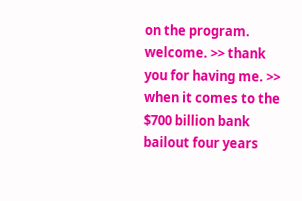on the program. welcome. >> thank you for having me. >> when it comes to the $700 billion bank bailout four years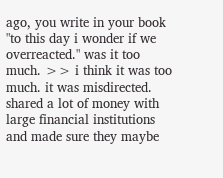ago, you write in your book "to this day i wonder if we overreacted." was it too much. >> i think it was too much. it was misdirected. shared a lot of money with large financial institutions and made sure they maybe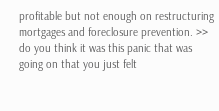profitable but not enough on restructuring mortgages and foreclosure prevention. >> do you think it was this panic that was going on that you just felt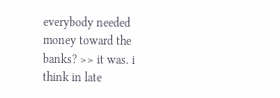everybody needed money toward the banks? >> it was. i think in late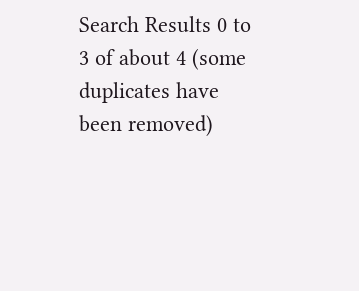Search Results 0 to 3 of about 4 (some duplicates have been removed)